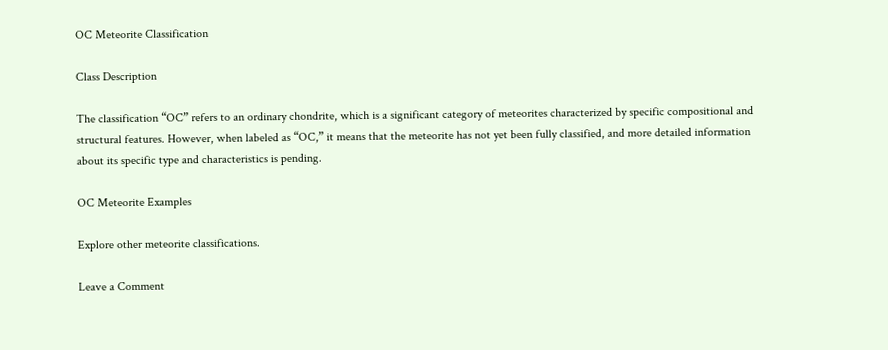OC Meteorite Classification

Class Description

The classification “OC” refers to an ordinary chondrite, which is a significant category of meteorites characterized by specific compositional and structural features. However, when labeled as “OC,” it means that the meteorite has not yet been fully classified, and more detailed information about its specific type and characteristics is pending.

OC Meteorite Examples

Explore other meteorite classifications.

Leave a Comment